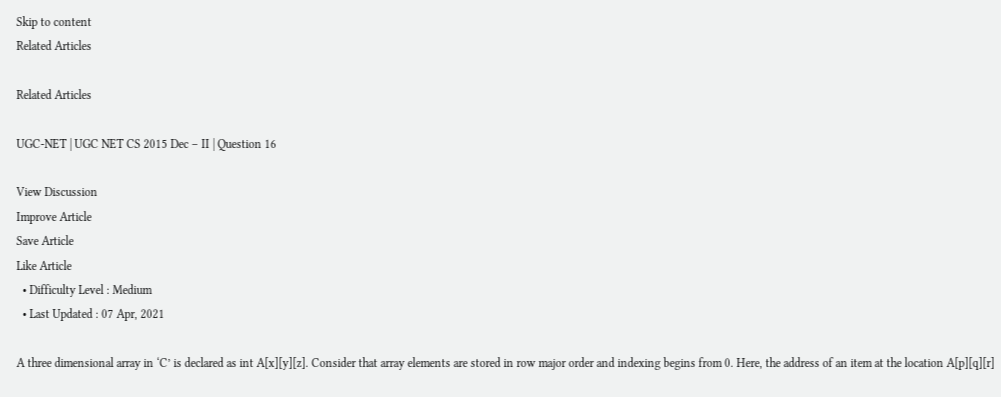Skip to content
Related Articles

Related Articles

UGC-NET | UGC NET CS 2015 Dec – II | Question 16

View Discussion
Improve Article
Save Article
Like Article
  • Difficulty Level : Medium
  • Last Updated : 07 Apr, 2021

A three dimensional array in ‘C’ is declared as int A[x][y][z]. Consider that array elements are stored in row major order and indexing begins from 0. Here, the address of an item at the location A[p][q][r]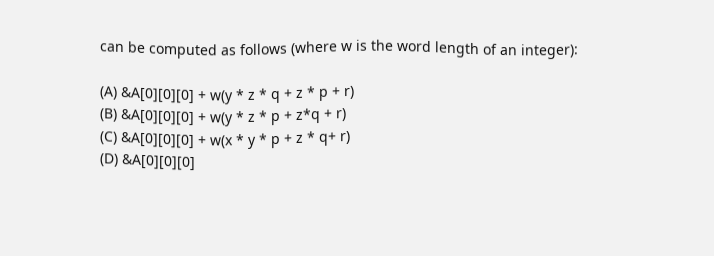can be computed as follows (where w is the word length of an integer):

(A) &A[0][0][0] + w(y * z * q + z * p + r)
(B) &A[0][0][0] + w(y * z * p + z*q + r)
(C) &A[0][0][0] + w(x * y * p + z * q+ r)
(D) &A[0][0][0]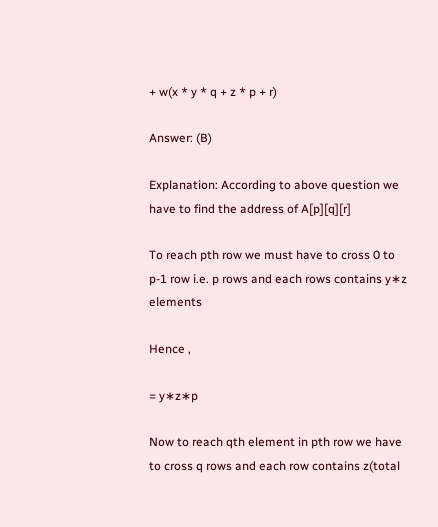+ w(x * y * q + z * p + r)

Answer: (B)

Explanation: According to above question we have to find the address of A[p][q][r]

To reach pth row we must have to cross 0 to p-1 row i.e. p rows and each rows contains y∗z elements

Hence ,

= y∗z∗p

Now to reach qth element in pth row we have to cross q rows and each row contains z(total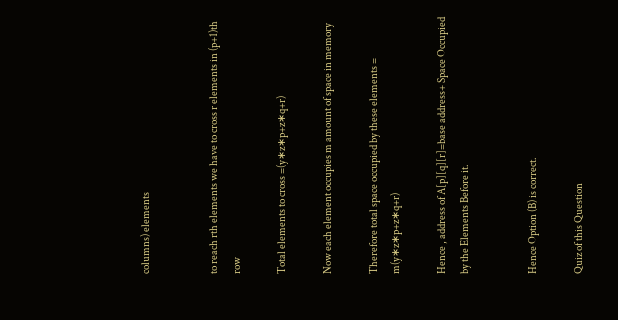columns) elements


to reach rth elements we have to cross r elements in (p+1)th row

Total elements to cross =(y∗z∗p+z∗q+r)

Now each element occupies m amount of space in memory

Therefore total space occupied by these elements = m(y∗z∗p+z∗q+r)

Hence , address of A[p][q][r]=base address+ Space Occupied by the Elements Before it.


Hence Option (B) is correct.

Quiz of this Question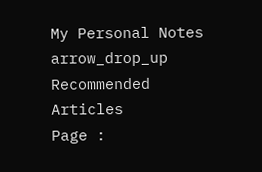My Personal Notes arrow_drop_up
Recommended Articles
Page :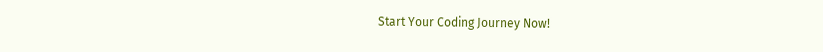Start Your Coding Journey Now!